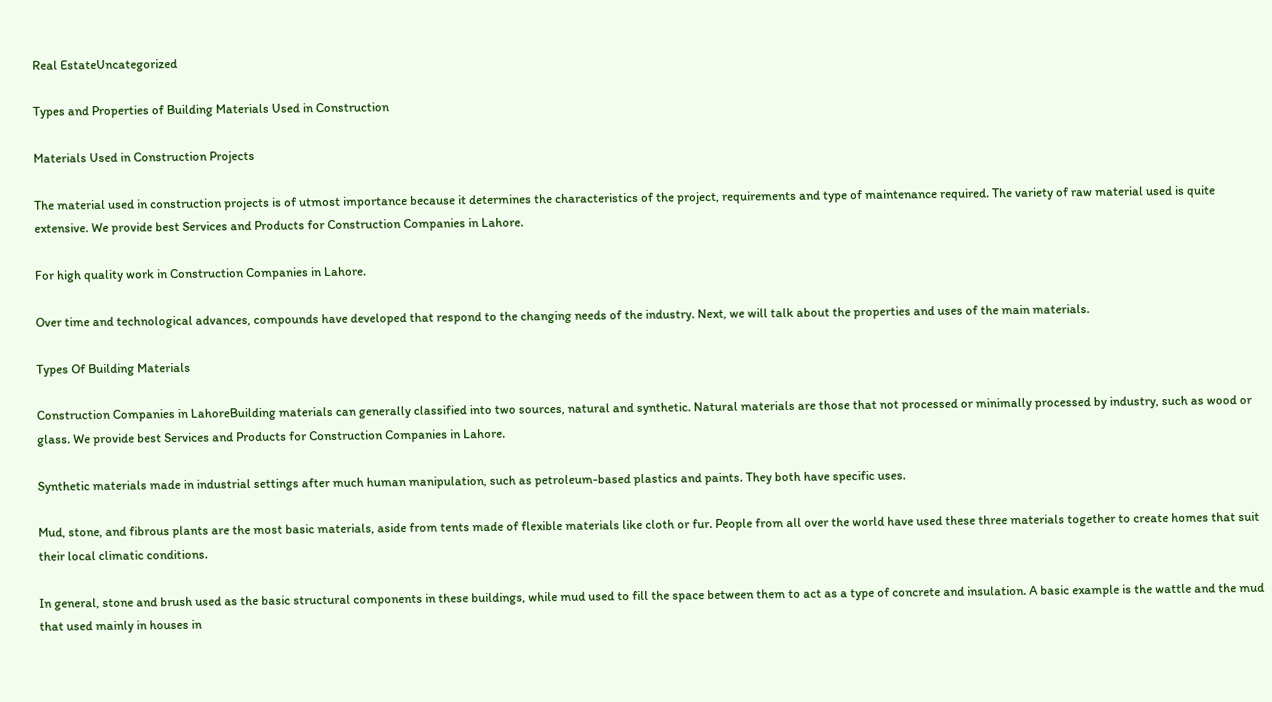Real EstateUncategorized

Types and Properties of Building Materials Used in Construction

Materials Used in Construction Projects

The material used in construction projects is of utmost importance because it determines the characteristics of the project, requirements and type of maintenance required. The variety of raw material used is quite extensive. We provide best Services and Products for Construction Companies in Lahore.

For high quality work in Construction Companies in Lahore.

Over time and technological advances, compounds have developed that respond to the changing needs of the industry. Next, we will talk about the properties and uses of the main materials.

Types Of Building Materials

Construction Companies in LahoreBuilding materials can generally classified into two sources, natural and synthetic. Natural materials are those that not processed or minimally processed by industry, such as wood or glass. We provide best Services and Products for Construction Companies in Lahore.

Synthetic materials made in industrial settings after much human manipulation, such as petroleum-based plastics and paints. They both have specific uses.

Mud, stone, and fibrous plants are the most basic materials, aside from tents made of flexible materials like cloth or fur. People from all over the world have used these three materials together to create homes that suit their local climatic conditions.

In general, stone and brush used as the basic structural components in these buildings, while mud used to fill the space between them to act as a type of concrete and insulation. A basic example is the wattle and the mud that used mainly in houses in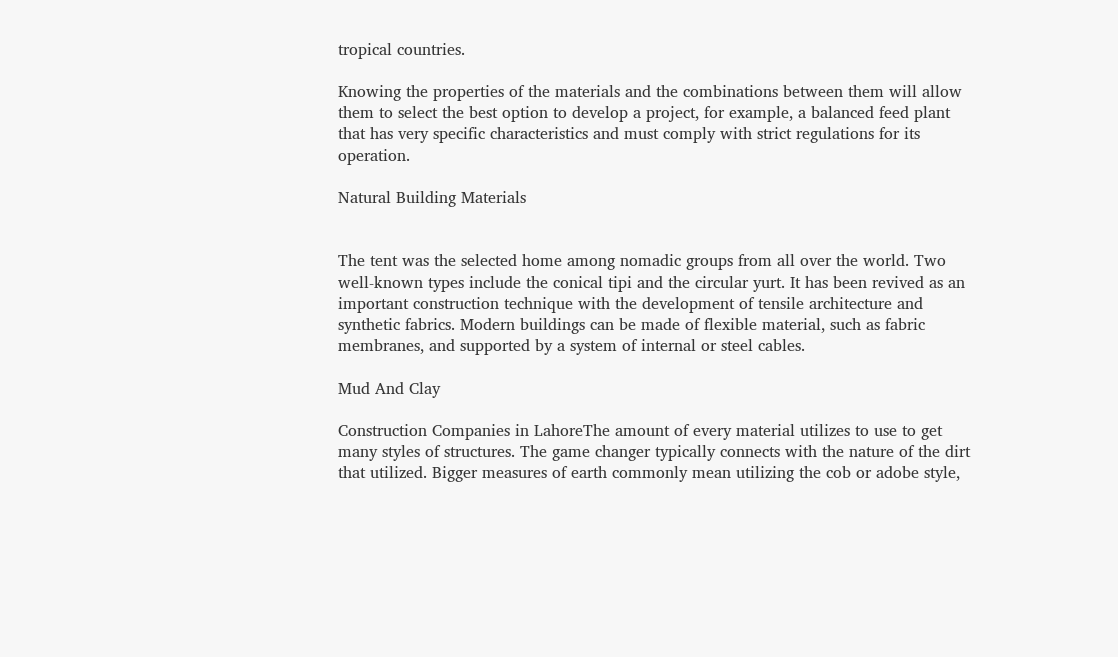tropical countries.

Knowing the properties of the materials and the combinations between them will allow them to select the best option to develop a project, for example, a balanced feed plant that has very specific characteristics and must comply with strict regulations for its operation.

Natural Building Materials


The tent was the selected home among nomadic groups from all over the world. Two well-known types include the conical tipi and the circular yurt. It has been revived as an important construction technique with the development of tensile architecture and synthetic fabrics. Modern buildings can be made of flexible material, such as fabric membranes, and supported by a system of internal or steel cables.

Mud And Clay

Construction Companies in LahoreThe amount of every material utilizes to use to get many styles of structures. The game changer typically connects with the nature of the dirt that utilized. Bigger measures of earth commonly mean utilizing the cob or adobe style,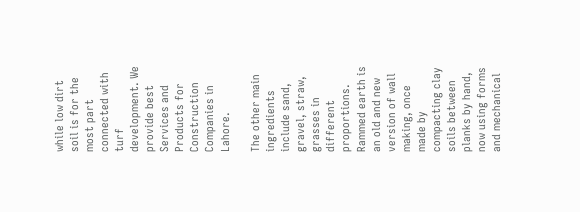while low dirt soil is for the most part connected with turf development. We provide best Services and Products for Construction Companies in Lahore.

The other main ingredients include sand, gravel, straw, grasses in different proportions. Rammed earth is an old and new version of wall making, once made by compacting clay soils between planks by hand, now using forms and mechanical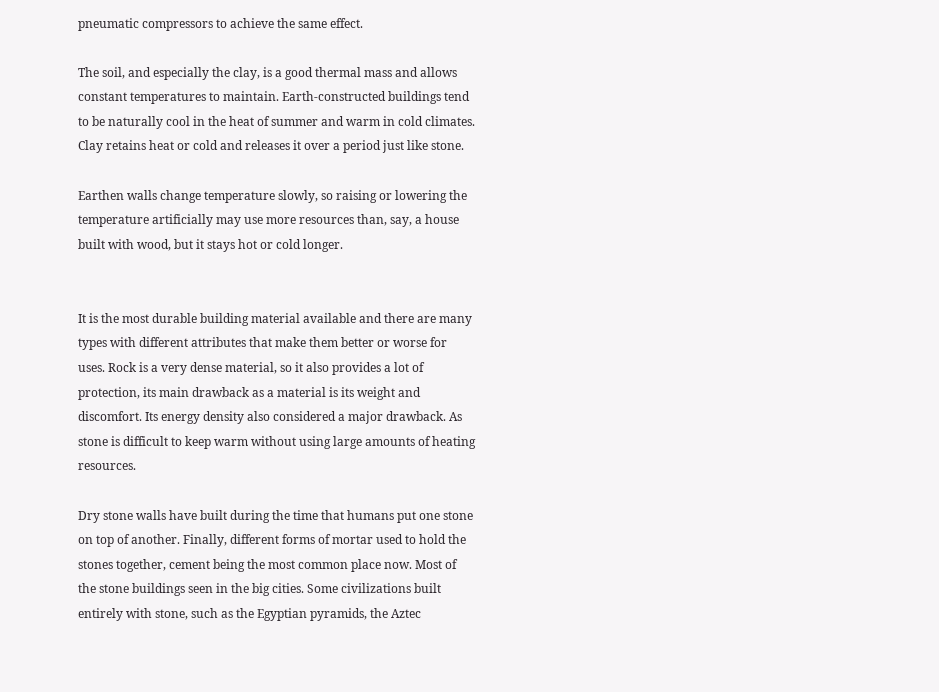pneumatic compressors to achieve the same effect.

The soil, and especially the clay, is a good thermal mass and allows constant temperatures to maintain. Earth-constructed buildings tend to be naturally cool in the heat of summer and warm in cold climates. Clay retains heat or cold and releases it over a period just like stone.

Earthen walls change temperature slowly, so raising or lowering the temperature artificially may use more resources than, say, a house built with wood, but it stays hot or cold longer.


It is the most durable building material available and there are many types with different attributes that make them better or worse for uses. Rock is a very dense material, so it also provides a lot of protection, its main drawback as a material is its weight and discomfort. Its energy density also considered a major drawback. As stone is difficult to keep warm without using large amounts of heating resources.

Dry stone walls have built during the time that humans put one stone on top of another. Finally, different forms of mortar used to hold the stones together, cement being the most common place now. Most of the stone buildings seen in the big cities. Some civilizations built entirely with stone, such as the Egyptian pyramids, the Aztec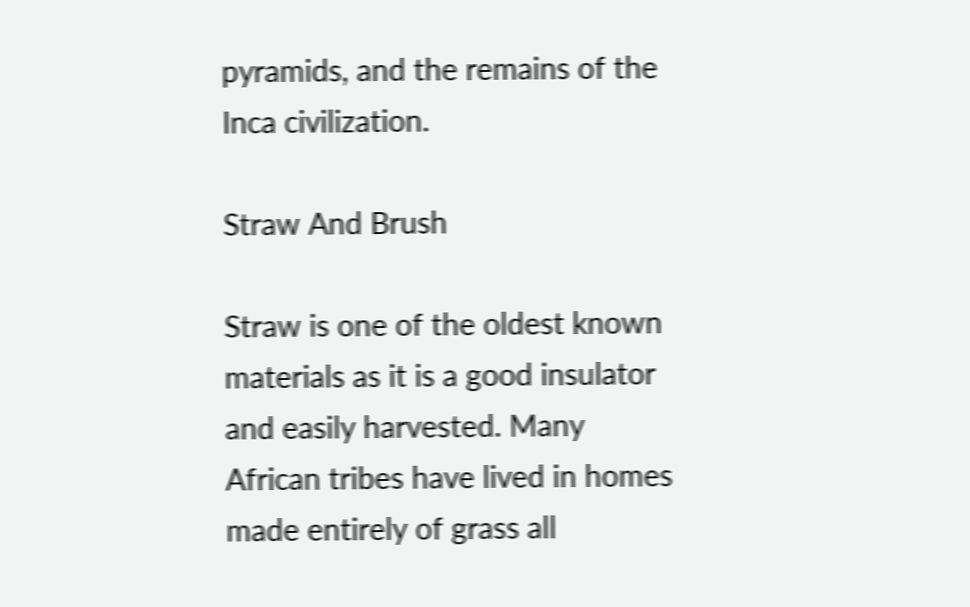pyramids, and the remains of the Inca civilization.

Straw And Brush

Straw is one of the oldest known materials as it is a good insulator and easily harvested. Many African tribes have lived in homes made entirely of grass all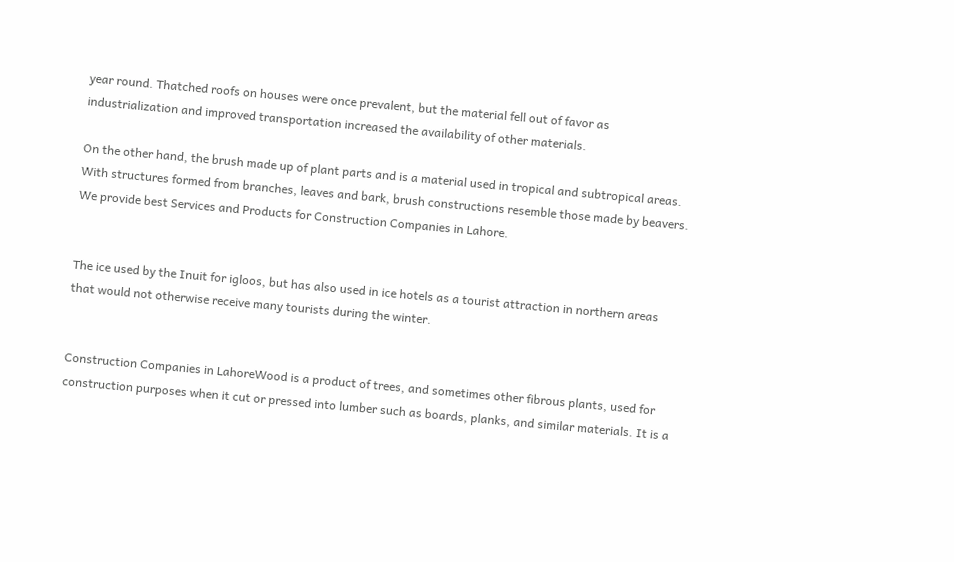year round. Thatched roofs on houses were once prevalent, but the material fell out of favor as industrialization and improved transportation increased the availability of other materials.

On the other hand, the brush made up of plant parts and is a material used in tropical and subtropical areas. With structures formed from branches, leaves and bark, brush constructions resemble those made by beavers. We provide best Services and Products for Construction Companies in Lahore.


The ice used by the Inuit for igloos, but has also used in ice hotels as a tourist attraction in northern areas that would not otherwise receive many tourists during the winter.


Construction Companies in LahoreWood is a product of trees, and sometimes other fibrous plants, used for construction purposes when it cut or pressed into lumber such as boards, planks, and similar materials. It is a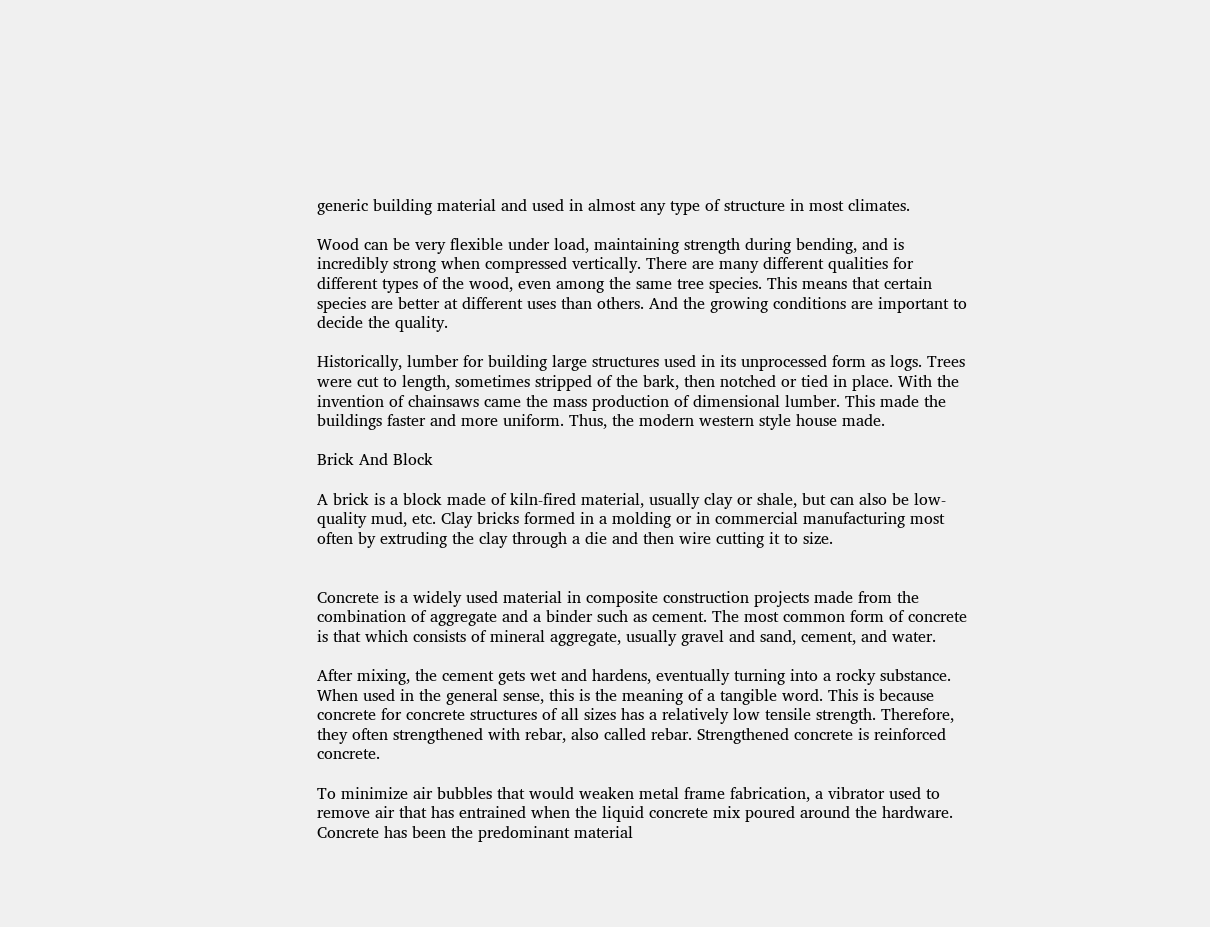generic building material and used in almost any type of structure in most climates.

Wood can be very flexible under load, maintaining strength during bending, and is incredibly strong when compressed vertically. There are many different qualities for different types of the wood, even among the same tree species. This means that certain species are better at different uses than others. And the growing conditions are important to decide the quality.

Historically, lumber for building large structures used in its unprocessed form as logs. Trees were cut to length, sometimes stripped of the bark, then notched or tied in place. With the invention of chainsaws came the mass production of dimensional lumber. This made the buildings faster and more uniform. Thus, the modern western style house made.

Brick And Block

A brick is a block made of kiln-fired material, usually clay or shale, but can also be low-quality mud, etc. Clay bricks formed in a molding or in commercial manufacturing most often by extruding the clay through a die and then wire cutting it to size.


Concrete is a widely used material in composite construction projects made from the combination of aggregate and a binder such as cement. The most common form of concrete is that which consists of mineral aggregate, usually gravel and sand, cement, and water.

After mixing, the cement gets wet and hardens, eventually turning into a rocky substance. When used in the general sense, this is the meaning of a tangible word. This is because concrete for concrete structures of all sizes has a relatively low tensile strength. Therefore, they often strengthened with rebar, also called rebar. Strengthened concrete is reinforced concrete.

To minimize air bubbles that would weaken metal frame fabrication, a vibrator used to remove air that has entrained when the liquid concrete mix poured around the hardware. Concrete has been the predominant material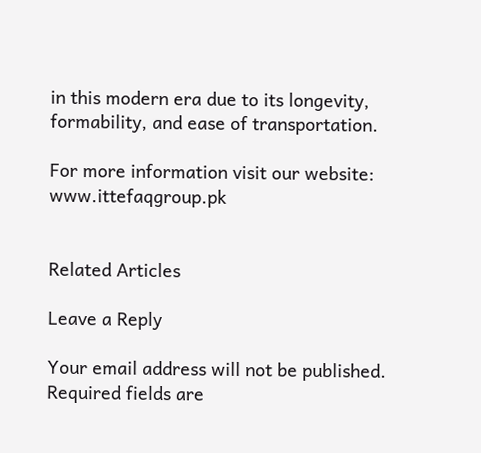in this modern era due to its longevity, formability, and ease of transportation.

For more information visit our website: www.ittefaqgroup.pk


Related Articles

Leave a Reply

Your email address will not be published. Required fields are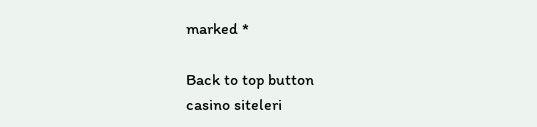marked *

Back to top button
casino siteleri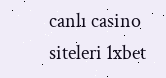canlı casino siteleri 1xbet